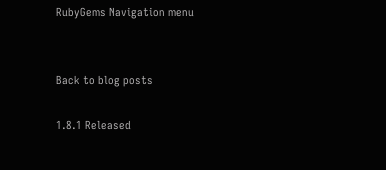RubyGems Navigation menu


Back to blog posts

1.8.1 Released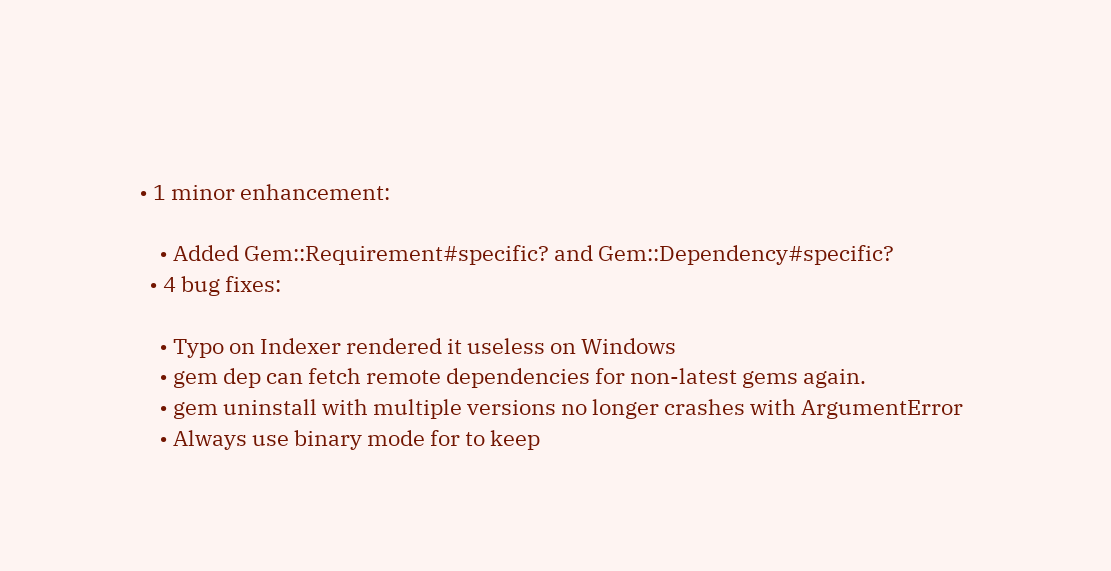• 1 minor enhancement:

    • Added Gem::Requirement#specific? and Gem::Dependency#specific?
  • 4 bug fixes:

    • Typo on Indexer rendered it useless on Windows
    • gem dep can fetch remote dependencies for non-latest gems again.
    • gem uninstall with multiple versions no longer crashes with ArgumentError
    • Always use binary mode for to keep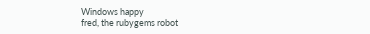Windows happy
fred, the rubygems robot